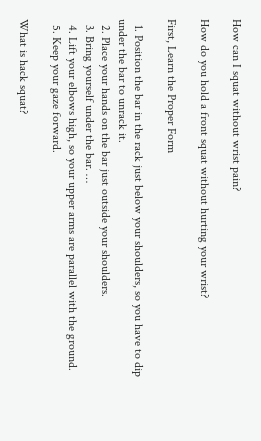How can I squat without wrist pain?

How do you hold a front squat without hurting your wrist?

First, Learn the Proper Form

  1. Position the bar in the rack just below your shoulders, so you have to dip under the bar to unrack it.
  2. Place your hands on the bar just outside your shoulders.
  3. Bring yourself under the bar. …
  4. Lift your elbows high, so your upper arms are parallel with the ground.
  5. Keep your gaze forward.

What is hack squat?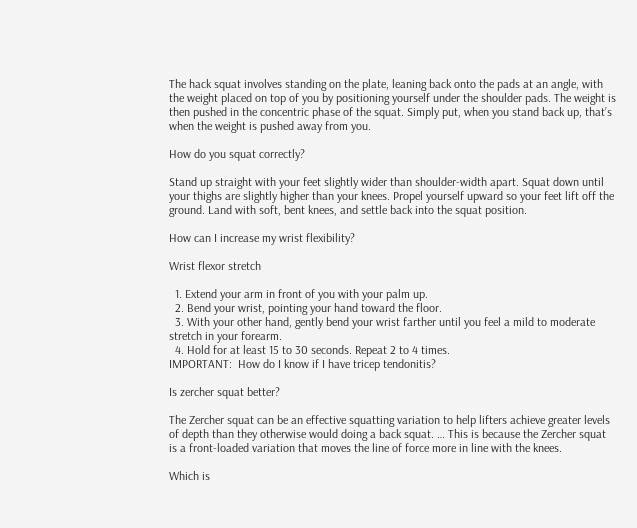The hack squat involves standing on the plate, leaning back onto the pads at an angle, with the weight placed on top of you by positioning yourself under the shoulder pads. The weight is then pushed in the concentric phase of the squat. Simply put, when you stand back up, that’s when the weight is pushed away from you.

How do you squat correctly?

Stand up straight with your feet slightly wider than shoulder-width apart. Squat down until your thighs are slightly higher than your knees. Propel yourself upward so your feet lift off the ground. Land with soft, bent knees, and settle back into the squat position.

How can I increase my wrist flexibility?

Wrist flexor stretch

  1. Extend your arm in front of you with your palm up.
  2. Bend your wrist, pointing your hand toward the floor.
  3. With your other hand, gently bend your wrist farther until you feel a mild to moderate stretch in your forearm.
  4. Hold for at least 15 to 30 seconds. Repeat 2 to 4 times.
IMPORTANT:  How do I know if I have tricep tendonitis?

Is zercher squat better?

The Zercher squat can be an effective squatting variation to help lifters achieve greater levels of depth than they otherwise would doing a back squat. … This is because the Zercher squat is a front-loaded variation that moves the line of force more in line with the knees.

Which is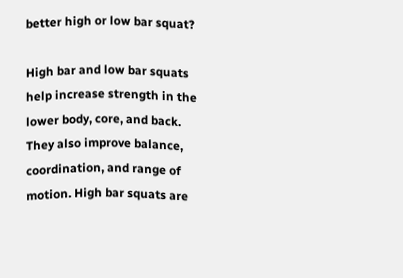better high or low bar squat?

High bar and low bar squats help increase strength in the lower body, core, and back. They also improve balance, coordination, and range of motion. High bar squats are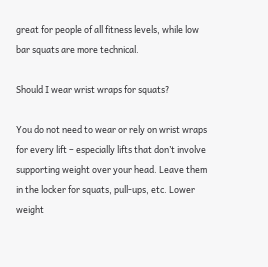great for people of all fitness levels, while low bar squats are more technical.

Should I wear wrist wraps for squats?

You do not need to wear or rely on wrist wraps for every lift – especially lifts that don’t involve supporting weight over your head. Leave them in the locker for squats, pull-ups, etc. Lower weight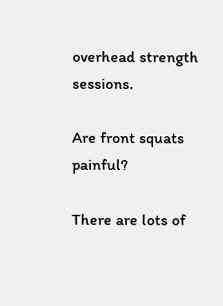overhead strength sessions.

Are front squats painful?

There are lots of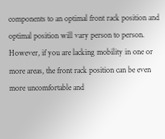components to an optimal front rack position and optimal position will vary person to person. However, if you are lacking mobility in one or more areas, the front rack position can be even more uncomfortable and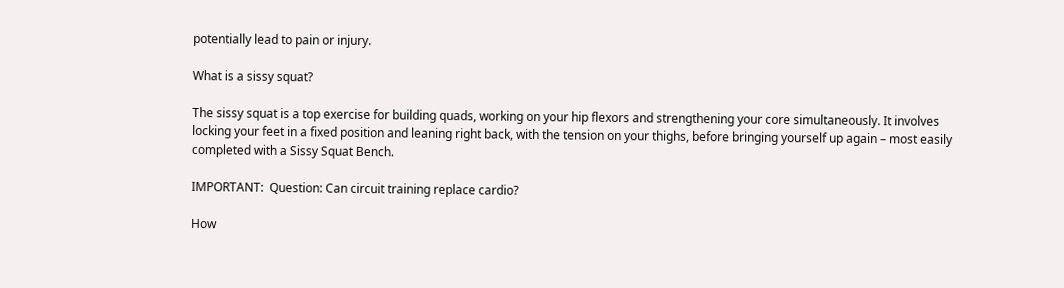potentially lead to pain or injury.

What is a sissy squat?

The sissy squat is a top exercise for building quads, working on your hip flexors and strengthening your core simultaneously. It involves locking your feet in a fixed position and leaning right back, with the tension on your thighs, before bringing yourself up again – most easily completed with a Sissy Squat Bench.

IMPORTANT:  Question: Can circuit training replace cardio?

How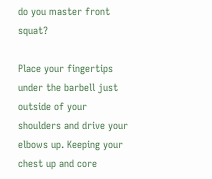do you master front squat?

Place your fingertips under the barbell just outside of your shoulders and drive your elbows up. Keeping your chest up and core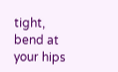tight, bend at your hips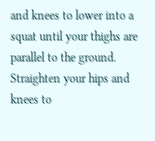and knees to lower into a squat until your thighs are parallel to the ground. Straighten your hips and knees to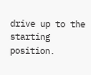drive up to the starting position.